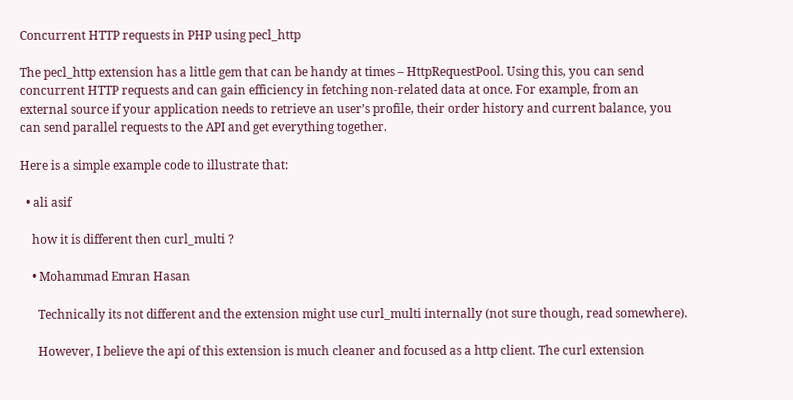Concurrent HTTP requests in PHP using pecl_http

The pecl_http extension has a little gem that can be handy at times – HttpRequestPool. Using this, you can send concurrent HTTP requests and can gain efficiency in fetching non-related data at once. For example, from an external source if your application needs to retrieve an user’s profile, their order history and current balance, you can send parallel requests to the API and get everything together.

Here is a simple example code to illustrate that:

  • ali asif

    how it is different then curl_multi ?

    • Mohammad Emran Hasan

      Technically its not different and the extension might use curl_multi internally (not sure though, read somewhere).

      However, I believe the api of this extension is much cleaner and focused as a http client. The curl extension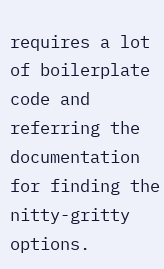requires a lot of boilerplate code and referring the documentation for finding the nitty-gritty options.